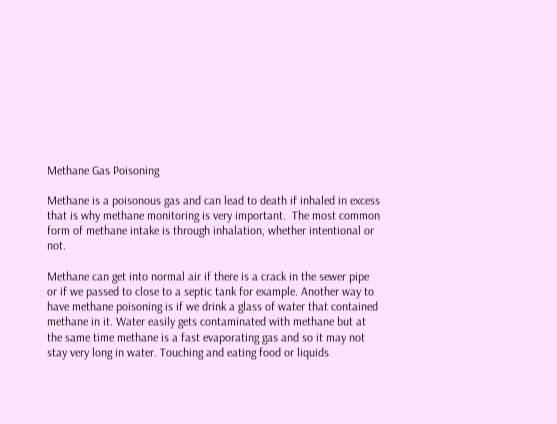Methane Gas Poisoning

Methane is a poisonous gas and can lead to death if inhaled in excess that is why methane monitoring is very important.  The most common form of methane intake is through inhalation, whether intentional or not.

Methane can get into normal air if there is a crack in the sewer pipe or if we passed to close to a septic tank for example. Another way to have methane poisoning is if we drink a glass of water that contained methane in it. Water easily gets contaminated with methane but at the same time methane is a fast evaporating gas and so it may not stay very long in water. Touching and eating food or liquids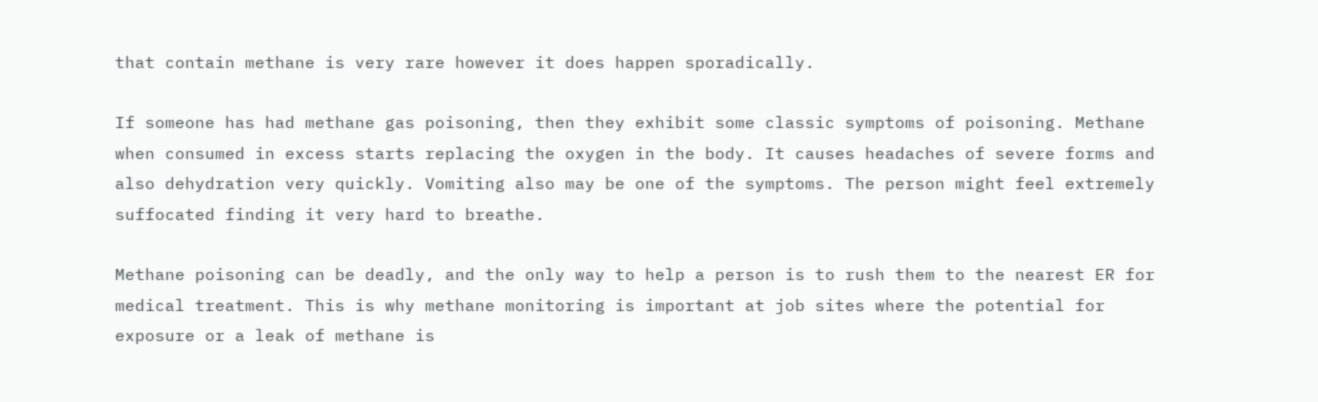that contain methane is very rare however it does happen sporadically.

If someone has had methane gas poisoning, then they exhibit some classic symptoms of poisoning. Methane when consumed in excess starts replacing the oxygen in the body. It causes headaches of severe forms and also dehydration very quickly. Vomiting also may be one of the symptoms. The person might feel extremely suffocated finding it very hard to breathe.

Methane poisoning can be deadly, and the only way to help a person is to rush them to the nearest ER for medical treatment. This is why methane monitoring is important at job sites where the potential for exposure or a leak of methane is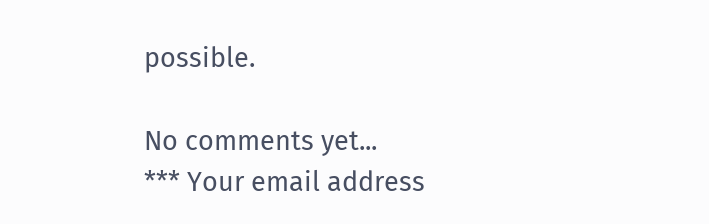possible.

No comments yet...
*** Your email address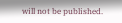will not be published.